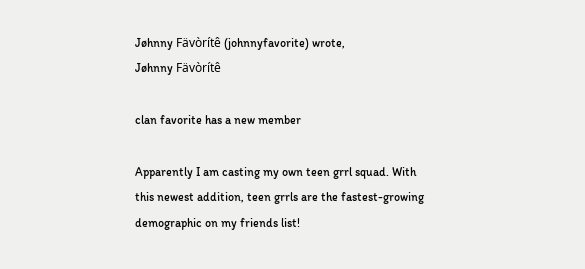Jøhnny Fävòrítê (johnnyfavorite) wrote,
Jøhnny Fävòrítê

clan favorite has a new member

Apparently I am casting my own teen grrl squad. With this newest addition, teen grrls are the fastest-growing demographic on my friends list!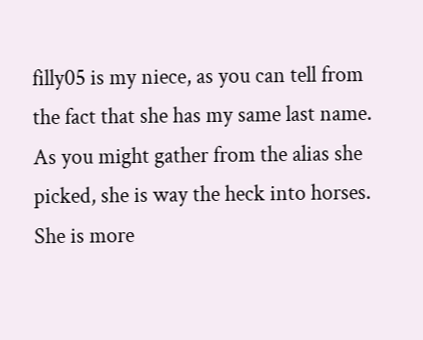filly05 is my niece, as you can tell from the fact that she has my same last name. As you might gather from the alias she picked, she is way the heck into horses. She is more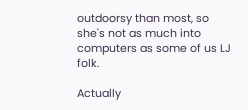outdoorsy than most, so she's not as much into computers as some of us LJ folk.

Actually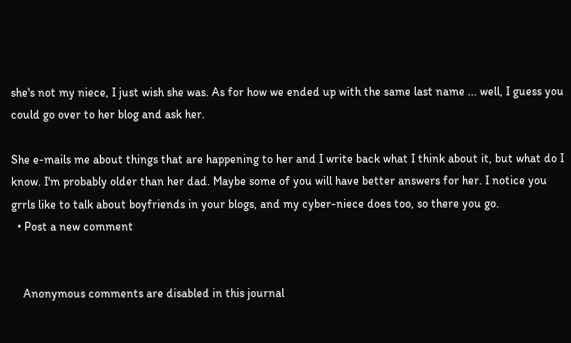she's not my niece, I just wish she was. As for how we ended up with the same last name ... well, I guess you could go over to her blog and ask her.

She e-mails me about things that are happening to her and I write back what I think about it, but what do I know. I'm probably older than her dad. Maybe some of you will have better answers for her. I notice you grrls like to talk about boyfriends in your blogs, and my cyber-niece does too, so there you go.
  • Post a new comment


    Anonymous comments are disabled in this journal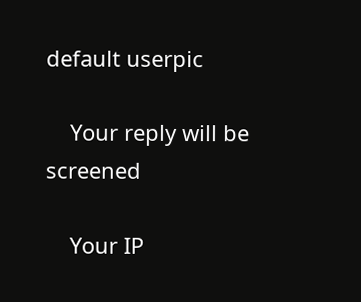default userpic

    Your reply will be screened

    Your IP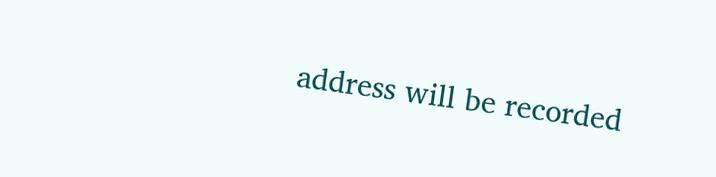address will be recorded